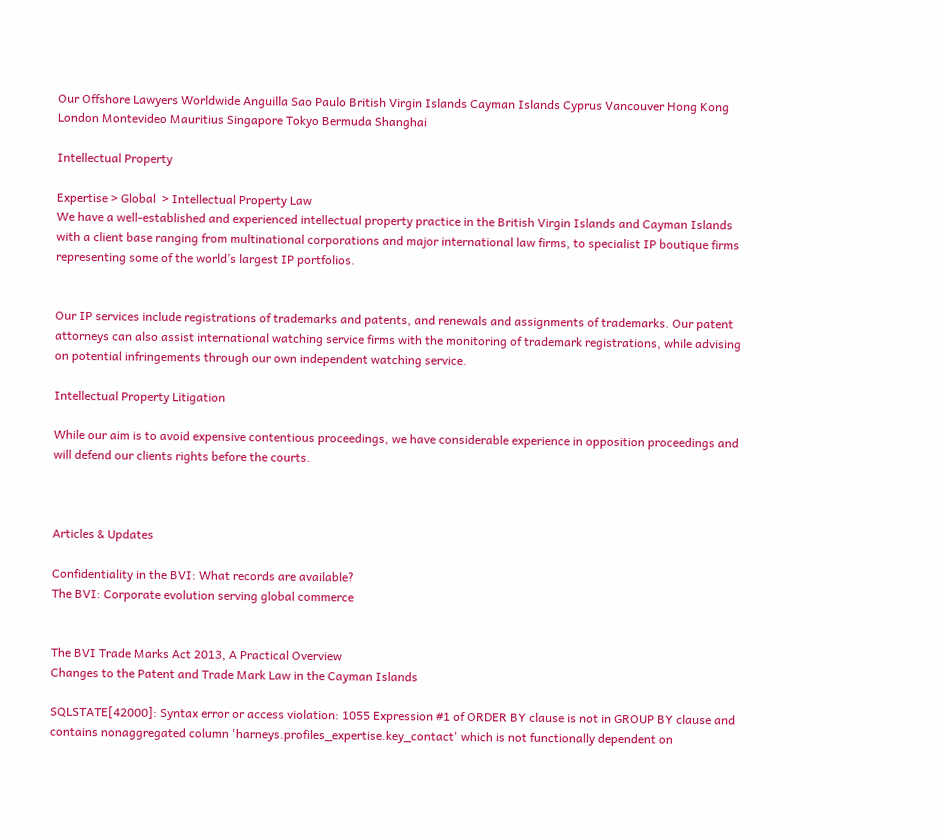Our Offshore Lawyers Worldwide Anguilla Sao Paulo British Virgin Islands Cayman Islands Cyprus Vancouver Hong Kong London Montevideo Mauritius Singapore Tokyo Bermuda Shanghai

Intellectual Property

Expertise > Global  > Intellectual Property Law
We have a well-established and experienced intellectual property practice in the British Virgin Islands and Cayman Islands with a client base ranging from multinational corporations and major international law firms, to specialist IP boutique firms representing some of the world’s largest IP portfolios.


Our IP services include registrations of trademarks and patents, and renewals and assignments of trademarks. Our patent attorneys can also assist international watching service firms with the monitoring of trademark registrations, while advising on potential infringements through our own independent watching service.

Intellectual Property Litigation

While our aim is to avoid expensive contentious proceedings, we have considerable experience in opposition proceedings and will defend our clients rights before the courts.



Articles & Updates

Confidentiality in the BVI: What records are available?
The BVI: Corporate evolution serving global commerce


The BVI Trade Marks Act 2013, A Practical Overview
Changes to the Patent and Trade Mark Law in the Cayman Islands

SQLSTATE[42000]: Syntax error or access violation: 1055 Expression #1 of ORDER BY clause is not in GROUP BY clause and contains nonaggregated column 'harneys.profiles_expertise.key_contact' which is not functionally dependent on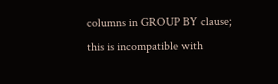columns in GROUP BY clause; this is incompatible with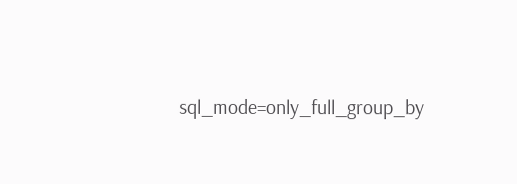sql_mode=only_full_group_by